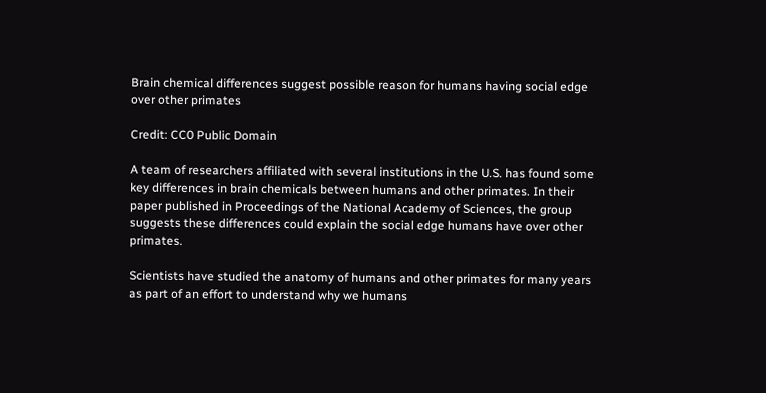Brain chemical differences suggest possible reason for humans having social edge over other primates

Credit: CC0 Public Domain

A team of researchers affiliated with several institutions in the U.S. has found some key differences in brain chemicals between humans and other primates. In their paper published in Proceedings of the National Academy of Sciences, the group suggests these differences could explain the social edge humans have over other primates.

Scientists have studied the anatomy of humans and other primates for many years as part of an effort to understand why we humans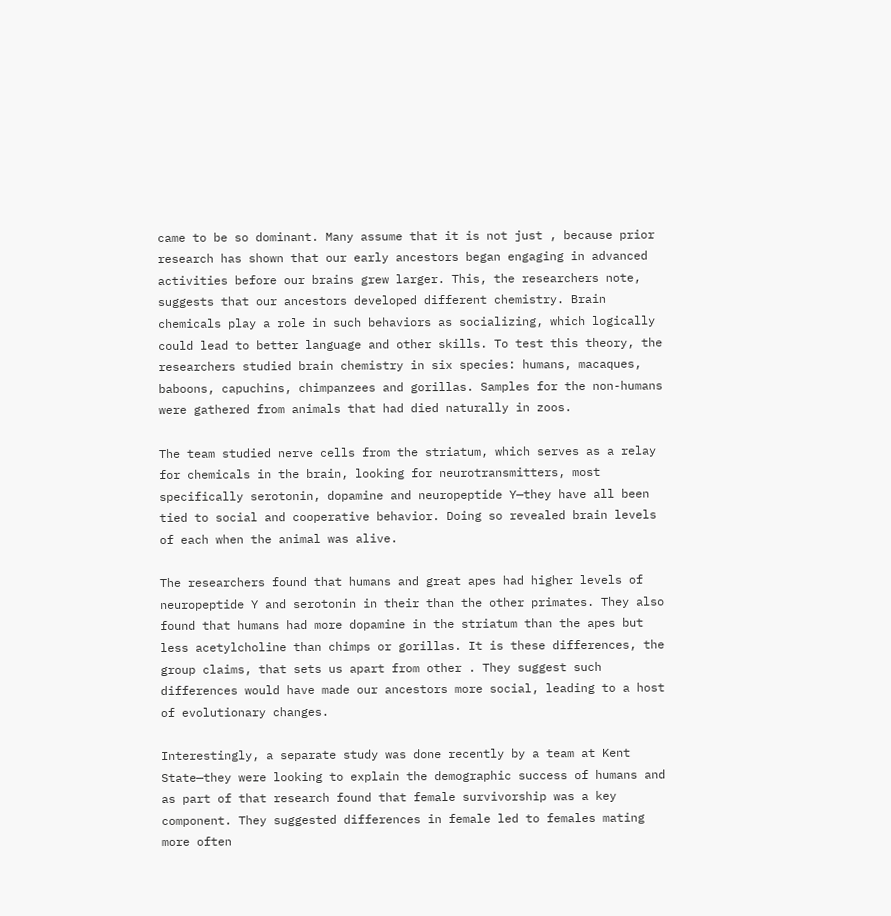came to be so dominant. Many assume that it is not just , because prior research has shown that our early ancestors began engaging in advanced activities before our brains grew larger. This, the researchers note, suggests that our ancestors developed different chemistry. Brain chemicals play a role in such behaviors as socializing, which logically could lead to better language and other skills. To test this theory, the researchers studied brain chemistry in six species: humans, macaques, baboons, capuchins, chimpanzees and gorillas. Samples for the non-humans were gathered from animals that had died naturally in zoos.

The team studied nerve cells from the striatum, which serves as a relay for chemicals in the brain, looking for neurotransmitters, most specifically serotonin, dopamine and neuropeptide Y—they have all been tied to social and cooperative behavior. Doing so revealed brain levels of each when the animal was alive.

The researchers found that humans and great apes had higher levels of neuropeptide Y and serotonin in their than the other primates. They also found that humans had more dopamine in the striatum than the apes but less acetylcholine than chimps or gorillas. It is these differences, the group claims, that sets us apart from other . They suggest such differences would have made our ancestors more social, leading to a host of evolutionary changes.

Interestingly, a separate study was done recently by a team at Kent State—they were looking to explain the demographic success of humans and as part of that research found that female survivorship was a key component. They suggested differences in female led to females mating more often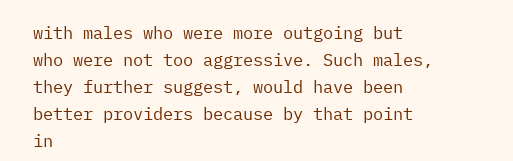with males who were more outgoing but who were not too aggressive. Such males, they further suggest, would have been better providers because by that point in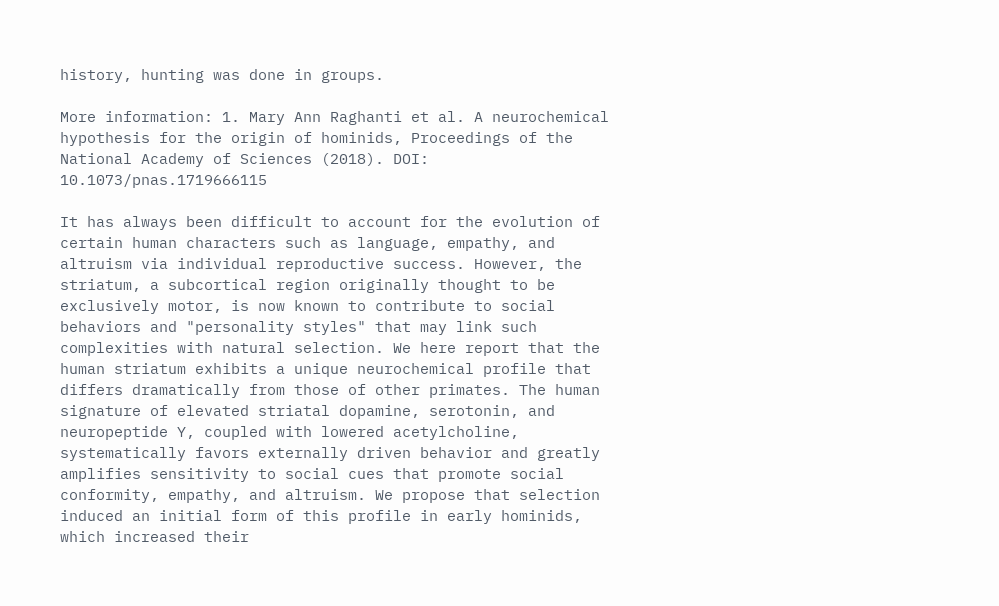history, hunting was done in groups.

More information: 1. Mary Ann Raghanti et al. A neurochemical hypothesis for the origin of hominids, Proceedings of the National Academy of Sciences (2018). DOI: 10.1073/pnas.1719666115

It has always been difficult to account for the evolution of certain human characters such as language, empathy, and altruism via individual reproductive success. However, the striatum, a subcortical region originally thought to be exclusively motor, is now known to contribute to social behaviors and "personality styles" that may link such complexities with natural selection. We here report that the human striatum exhibits a unique neurochemical profile that differs dramatically from those of other primates. The human signature of elevated striatal dopamine, serotonin, and neuropeptide Y, coupled with lowered acetylcholine, systematically favors externally driven behavior and greatly amplifies sensitivity to social cues that promote social conformity, empathy, and altruism. We propose that selection induced an initial form of this profile in early hominids, which increased their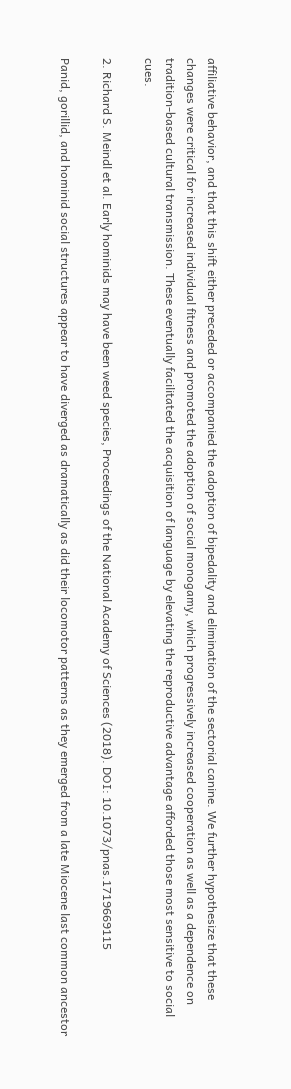affiliative behavior, and that this shift either preceded or accompanied the adoption of bipedality and elimination of the sectorial canine. We further hypothesize that these changes were critical for increased individual fitness and promoted the adoption of social monogamy, which progressively increased cooperation as well as a dependence on tradition-based cultural transmission. These eventually facilitated the acquisition of language by elevating the reproductive advantage afforded those most sensitive to social cues.

2. Richard S. Meindl et al. Early hominids may have been weed species, Proceedings of the National Academy of Sciences (2018). DOI: 10.1073/pnas.1719669115

Panid, gorillid, and hominid social structures appear to have diverged as dramatically as did their locomotor patterns as they emerged from a late Miocene last common ancestor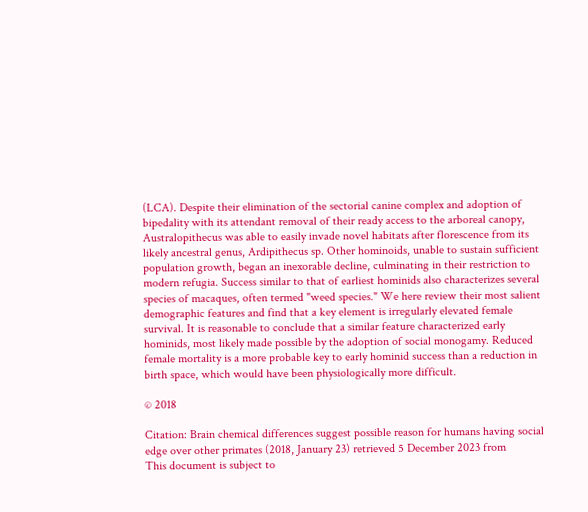(LCA). Despite their elimination of the sectorial canine complex and adoption of bipedality with its attendant removal of their ready access to the arboreal canopy, Australopithecus was able to easily invade novel habitats after florescence from its likely ancestral genus, Ardipithecus sp. Other hominoids, unable to sustain sufficient population growth, began an inexorable decline, culminating in their restriction to modern refugia. Success similar to that of earliest hominids also characterizes several species of macaques, often termed "weed species." We here review their most salient demographic features and find that a key element is irregularly elevated female survival. It is reasonable to conclude that a similar feature characterized early hominids, most likely made possible by the adoption of social monogamy. Reduced female mortality is a more probable key to early hominid success than a reduction in birth space, which would have been physiologically more difficult.

© 2018

Citation: Brain chemical differences suggest possible reason for humans having social edge over other primates (2018, January 23) retrieved 5 December 2023 from
This document is subject to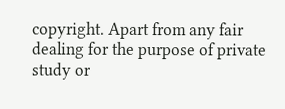copyright. Apart from any fair dealing for the purpose of private study or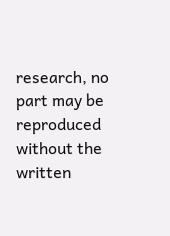research, no part may be reproduced without the written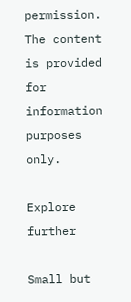permission. The content is provided for information purposes only.

Explore further

Small but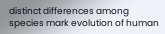distinct differences among species mark evolution of human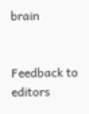brain


Feedback to editors